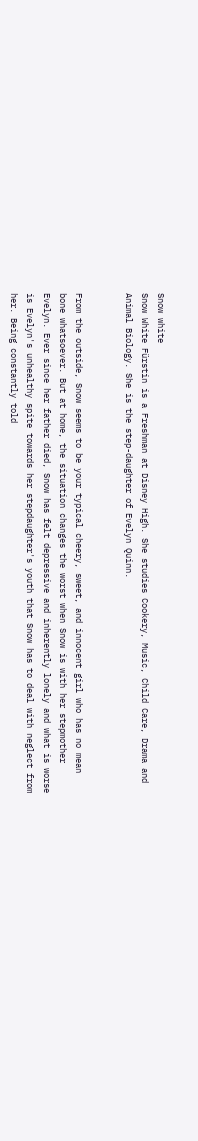Snow white
Snow White Fürstin is a Freshman at Disney High. She studies Cookery, Music, Child Care, Drama and Animal Biology. She is the step-daughter of Evelyn Quinn.


From the outside, Snow seems to be your typical cheery, sweet, and innocent girl who has no mean bone whatsoever. But at home, the situation changes the worst when Snow is with her stepmother Evelyn. Ever since her father died, Snow has felt depressive and inherently lonely and what is worse is Evelyn's unhealthy spite towards her stepdaughter's youth that Snow has to deal with neglect from her. Being constantly told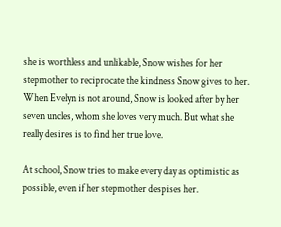she is worthless and unlikable, Snow wishes for her stepmother to reciprocate the kindness Snow gives to her. When Evelyn is not around, Snow is looked after by her seven uncles, whom she loves very much. But what she really desires is to find her true love.

At school, Snow tries to make every day as optimistic as possible, even if her stepmother despises her.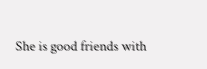She is good friends with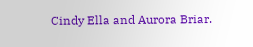Cindy Ella and Aurora Briar.